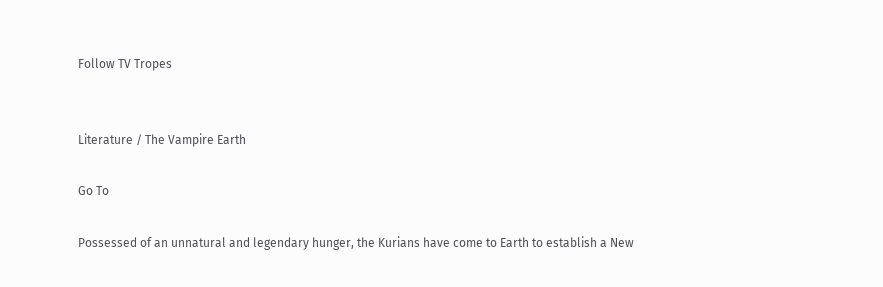Follow TV Tropes


Literature / The Vampire Earth

Go To

Possessed of an unnatural and legendary hunger, the Kurians have come to Earth to establish a New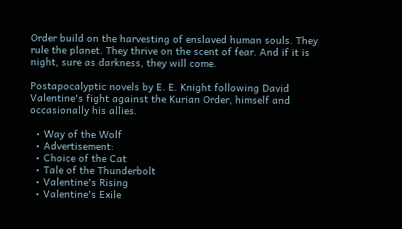Order build on the harvesting of enslaved human souls. They rule the planet. They thrive on the scent of fear. And if it is night, sure as darkness, they will come.

Postapocalyptic novels by E. E. Knight following David Valentine's fight against the Kurian Order, himself and occasionally his allies.

  • Way of the Wolf
  • Advertisement:
  • Choice of the Cat
  • Tale of the Thunderbolt
  • Valentine's Rising
  • Valentine's Exile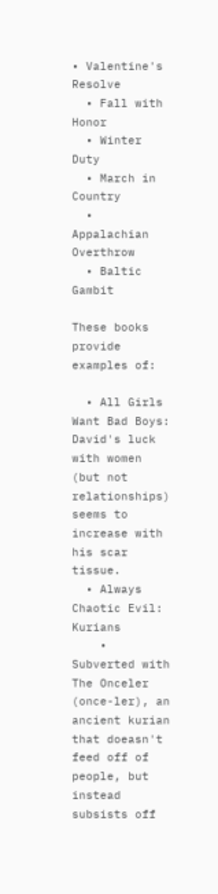• Valentine's Resolve
  • Fall with Honor
  • Winter Duty
  • March in Country
  • Appalachian Overthrow
  • Baltic Gambit

These books provide examples of:

  • All Girls Want Bad Boys: David's luck with women (but not relationships) seems to increase with his scar tissue.
  • Always Chaotic Evil: Kurians
    • Subverted with The Onceler (once-ler), an ancient kurian that doeasn't feed off of people, but instead subsists off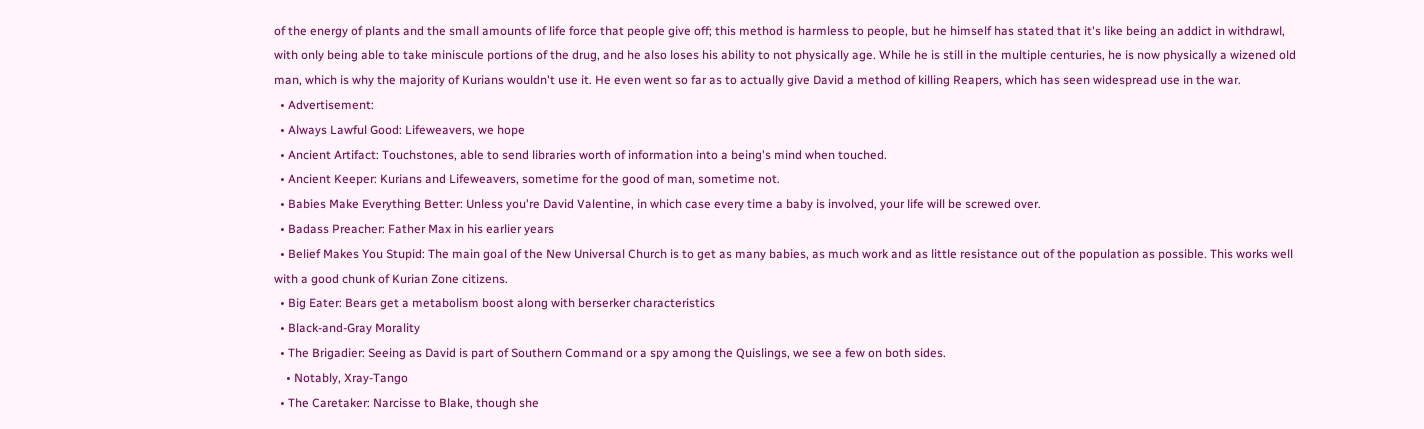of the energy of plants and the small amounts of life force that people give off; this method is harmless to people, but he himself has stated that it's like being an addict in withdrawl, with only being able to take miniscule portions of the drug, and he also loses his ability to not physically age. While he is still in the multiple centuries, he is now physically a wizened old man, which is why the majority of Kurians wouldn't use it. He even went so far as to actually give David a method of killing Reapers, which has seen widespread use in the war.
  • Advertisement:
  • Always Lawful Good: Lifeweavers, we hope
  • Ancient Artifact: Touchstones, able to send libraries worth of information into a being's mind when touched.
  • Ancient Keeper: Kurians and Lifeweavers, sometime for the good of man, sometime not.
  • Babies Make Everything Better: Unless you're David Valentine, in which case every time a baby is involved, your life will be screwed over.
  • Badass Preacher: Father Max in his earlier years
  • Belief Makes You Stupid: The main goal of the New Universal Church is to get as many babies, as much work and as little resistance out of the population as possible. This works well with a good chunk of Kurian Zone citizens.
  • Big Eater: Bears get a metabolism boost along with berserker characteristics
  • Black-and-Gray Morality
  • The Brigadier: Seeing as David is part of Southern Command or a spy among the Quislings, we see a few on both sides.
    • Notably, Xray-Tango
  • The Caretaker: Narcisse to Blake, though she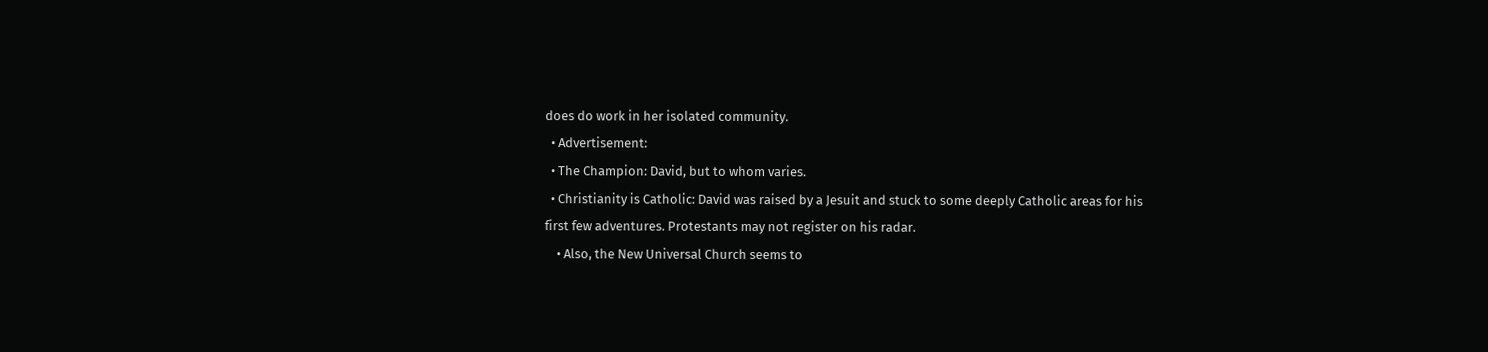does do work in her isolated community.
  • Advertisement:
  • The Champion: David, but to whom varies.
  • Christianity is Catholic: David was raised by a Jesuit and stuck to some deeply Catholic areas for his first few adventures. Protestants may not register on his radar.
    • Also, the New Universal Church seems to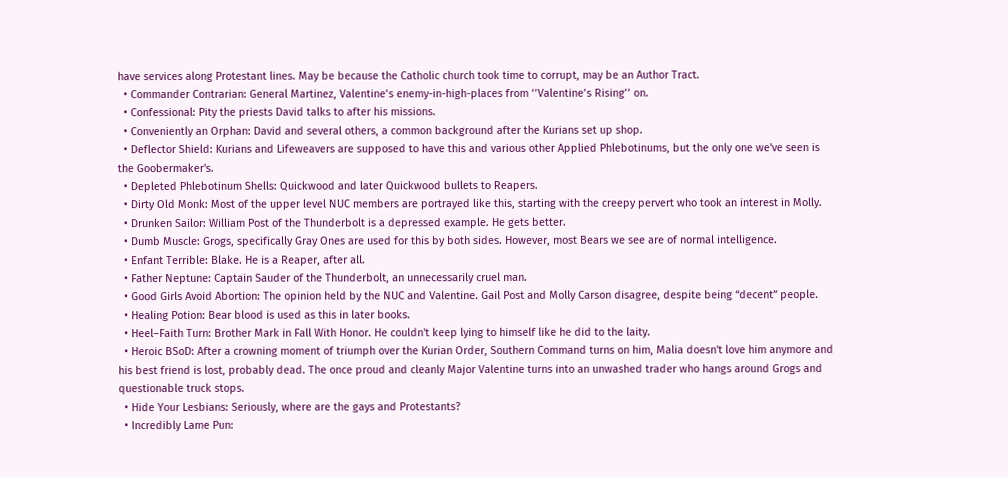have services along Protestant lines. May be because the Catholic church took time to corrupt, may be an Author Tract.
  • Commander Contrarian: General Martinez, Valentine’s enemy-in-high-places from ‘’Valentine’s Rising’’ on.
  • Confessional: Pity the priests David talks to after his missions.
  • Conveniently an Orphan: David and several others, a common background after the Kurians set up shop.
  • Deflector Shield: Kurians and Lifeweavers are supposed to have this and various other Applied Phlebotinums, but the only one we've seen is the Goobermaker's.
  • Depleted Phlebotinum Shells: Quickwood and later Quickwood bullets to Reapers.
  • Dirty Old Monk: Most of the upper level NUC members are portrayed like this, starting with the creepy pervert who took an interest in Molly.
  • Drunken Sailor: William Post of the Thunderbolt is a depressed example. He gets better.
  • Dumb Muscle: Grogs, specifically Gray Ones are used for this by both sides. However, most Bears we see are of normal intelligence.
  • Enfant Terrible: Blake. He is a Reaper, after all.
  • Father Neptune: Captain Sauder of the Thunderbolt, an unnecessarily cruel man.
  • Good Girls Avoid Abortion: The opinion held by the NUC and Valentine. Gail Post and Molly Carson disagree, despite being “decent” people.
  • Healing Potion: Bear blood is used as this in later books.
  • Heel–Faith Turn: Brother Mark in Fall With Honor. He couldn't keep lying to himself like he did to the laity.
  • Heroic BSoD: After a crowning moment of triumph over the Kurian Order, Southern Command turns on him, Malia doesn't love him anymore and his best friend is lost, probably dead. The once proud and cleanly Major Valentine turns into an unwashed trader who hangs around Grogs and questionable truck stops.
  • Hide Your Lesbians: Seriously, where are the gays and Protestants?
  • Incredibly Lame Pun: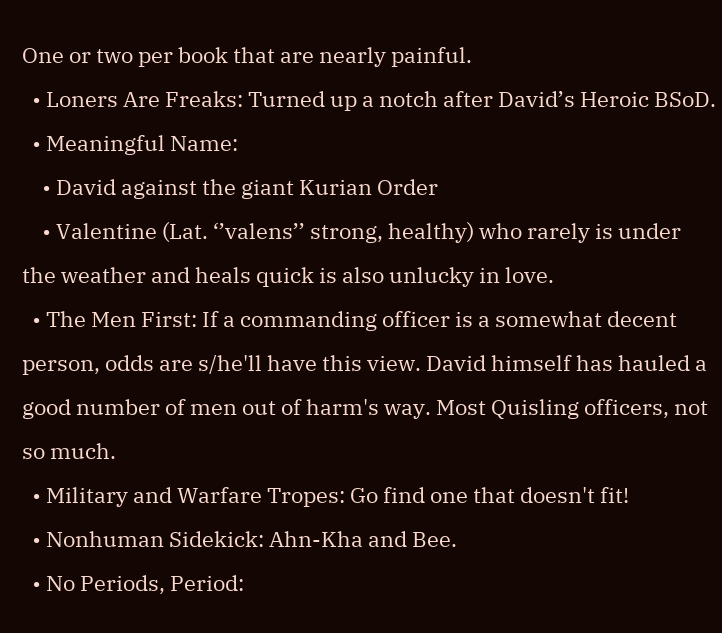One or two per book that are nearly painful.
  • Loners Are Freaks: Turned up a notch after David’s Heroic BSoD.
  • Meaningful Name:
    • David against the giant Kurian Order
    • Valentine (Lat. ‘’valens’’ strong, healthy) who rarely is under the weather and heals quick is also unlucky in love.
  • The Men First: If a commanding officer is a somewhat decent person, odds are s/he'll have this view. David himself has hauled a good number of men out of harm's way. Most Quisling officers, not so much.
  • Military and Warfare Tropes: Go find one that doesn't fit!
  • Nonhuman Sidekick: Ahn-Kha and Bee.
  • No Periods, Period: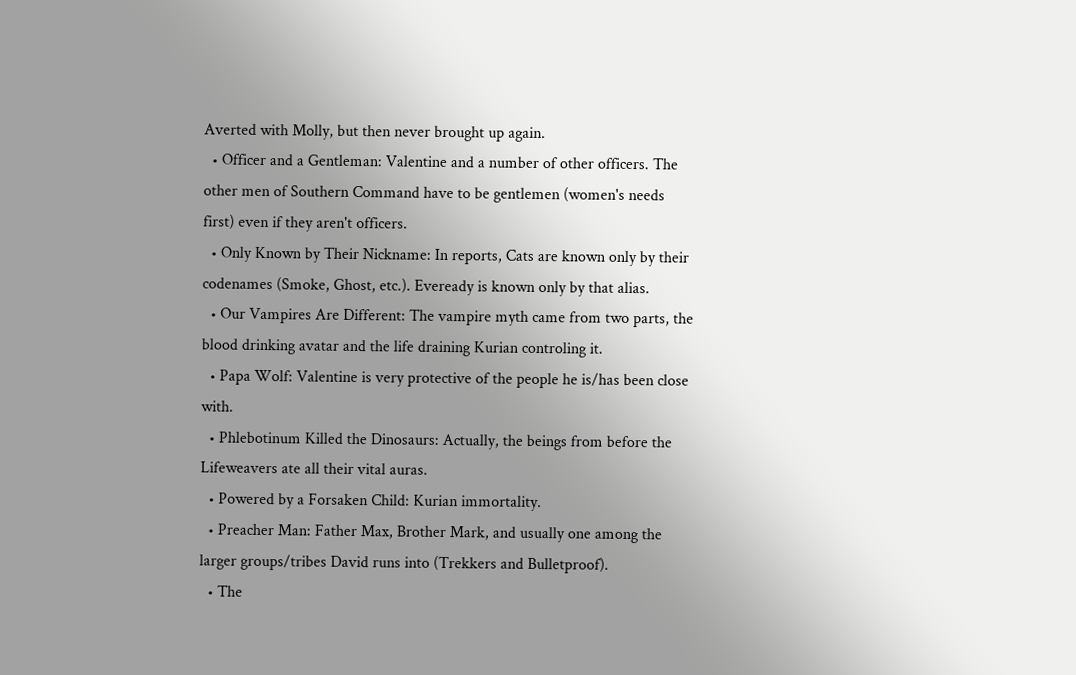Averted with Molly, but then never brought up again.
  • Officer and a Gentleman: Valentine and a number of other officers. The other men of Southern Command have to be gentlemen (women's needs first) even if they aren't officers.
  • Only Known by Their Nickname: In reports, Cats are known only by their codenames (Smoke, Ghost, etc.). Eveready is known only by that alias.
  • Our Vampires Are Different: The vampire myth came from two parts, the blood drinking avatar and the life draining Kurian controling it.
  • Papa Wolf: Valentine is very protective of the people he is/has been close with.
  • Phlebotinum Killed the Dinosaurs: Actually, the beings from before the Lifeweavers ate all their vital auras.
  • Powered by a Forsaken Child: Kurian immortality.
  • Preacher Man: Father Max, Brother Mark, and usually one among the larger groups/tribes David runs into (Trekkers and Bulletproof).
  • The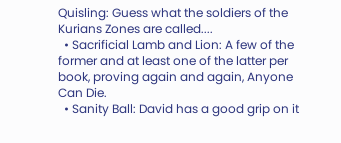Quisling: Guess what the soldiers of the Kurians Zones are called....
  • Sacrificial Lamb and Lion: A few of the former and at least one of the latter per book, proving again and again, Anyone Can Die.
  • Sanity Ball: David has a good grip on it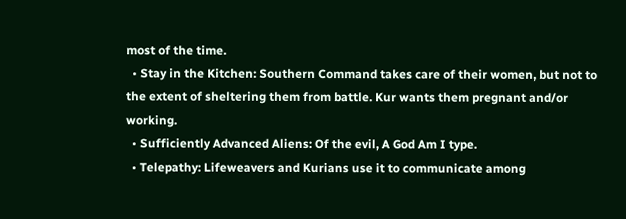most of the time.
  • Stay in the Kitchen: Southern Command takes care of their women, but not to the extent of sheltering them from battle. Kur wants them pregnant and/or working.
  • Sufficiently Advanced Aliens: Of the evil, A God Am I type.
  • Telepathy: Lifeweavers and Kurians use it to communicate among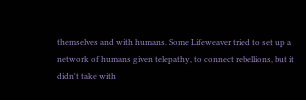themselves and with humans. Some Lifeweaver tried to set up a network of humans given telepathy, to connect rebellions, but it didn't take with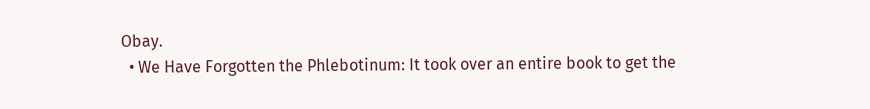Obay.
  • We Have Forgotten the Phlebotinum: It took over an entire book to get the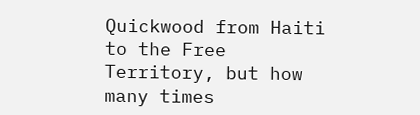Quickwood from Haiti to the Free Territory, but how many times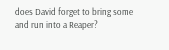does David forget to bring some and run into a Reaper?